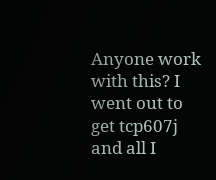Anyone work with this? I went out to get tcp607j and all I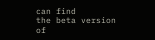can find
the beta version of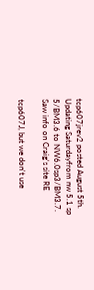tcp607jrev2 posted August 5th. Updating Saturdayfrom nw 5.1 sp 5/BM3.6 to NW6.0sp3/BM3.7. Saw info on Craig's site RE

tcp607J, but we don't use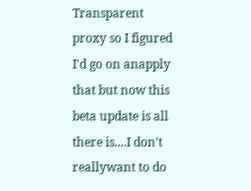Transparent proxy so I figured I'd go on anapply that but now this beta update is all there is....I don't reallywant to do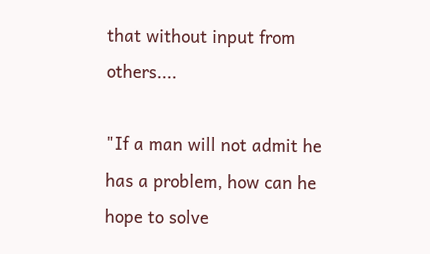that without input from others....

"If a man will not admit he has a problem, how can he hope to solve